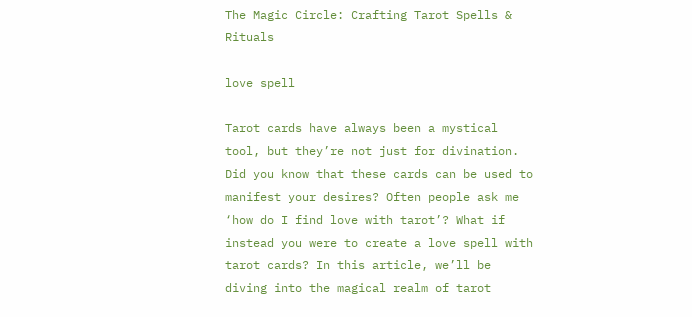The Magic Circle: Crafting Tarot Spells & Rituals

love spell

Tarot cards have always been a mystical tool, but they’re not just for divination. Did you know that these cards can be used to manifest your desires? Often people ask me ‘how do I find love with tarot’? What if instead you were to create a love spell with tarot cards? In this article, we’ll be diving into the magical realm of tarot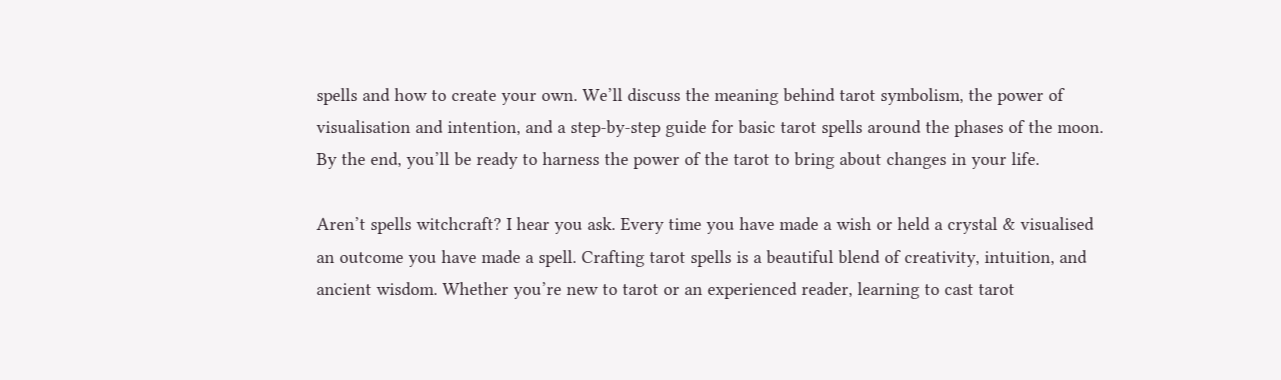spells and how to create your own. We’ll discuss the meaning behind tarot symbolism, the power of visualisation and intention, and a step-by-step guide for basic tarot spells around the phases of the moon. By the end, you’ll be ready to harness the power of the tarot to bring about changes in your life.

Aren’t spells witchcraft? I hear you ask. Every time you have made a wish or held a crystal & visualised an outcome you have made a spell. Crafting tarot spells is a beautiful blend of creativity, intuition, and ancient wisdom. Whether you’re new to tarot or an experienced reader, learning to cast tarot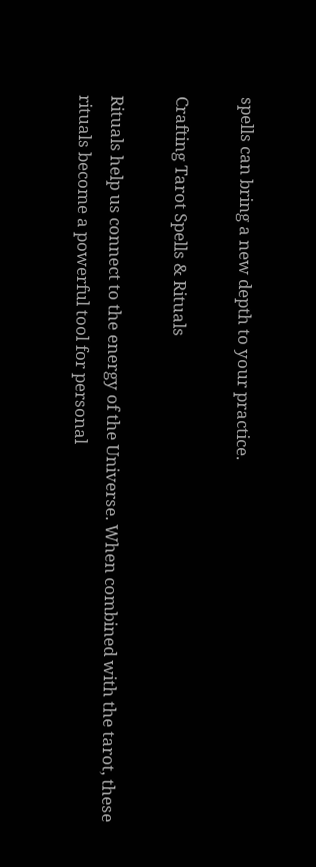spells can bring a new depth to your practice.

Crafting Tarot Spells & Rituals

Rituals help us connect to the energy of the Universe. When combined with the tarot, these rituals become a powerful tool for personal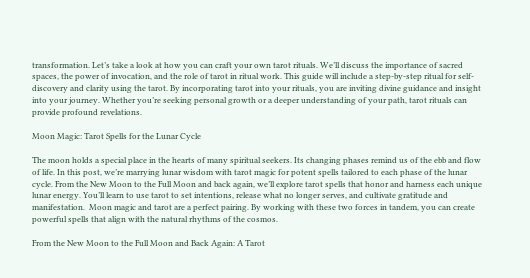transformation. Let’s take a look at how you can craft your own tarot rituals. We’ll discuss the importance of sacred spaces, the power of invocation, and the role of tarot in ritual work. This guide will include a step-by-step ritual for self-discovery and clarity using the tarot. By incorporating tarot into your rituals, you are inviting divine guidance and insight into your journey. Whether you’re seeking personal growth or a deeper understanding of your path, tarot rituals can provide profound revelations.

Moon Magic: Tarot Spells for the Lunar Cycle

The moon holds a special place in the hearts of many spiritual seekers. Its changing phases remind us of the ebb and flow of life. In this post, we’re marrying lunar wisdom with tarot magic for potent spells tailored to each phase of the lunar cycle. From the New Moon to the Full Moon and back again, we’ll explore tarot spells that honor and harness each unique lunar energy. You’ll learn to use tarot to set intentions, release what no longer serves, and cultivate gratitude and manifestation.  Moon magic and tarot are a perfect pairing. By working with these two forces in tandem, you can create powerful spells that align with the natural rhythms of the cosmos.

From the New Moon to the Full Moon and Back Again: A Tarot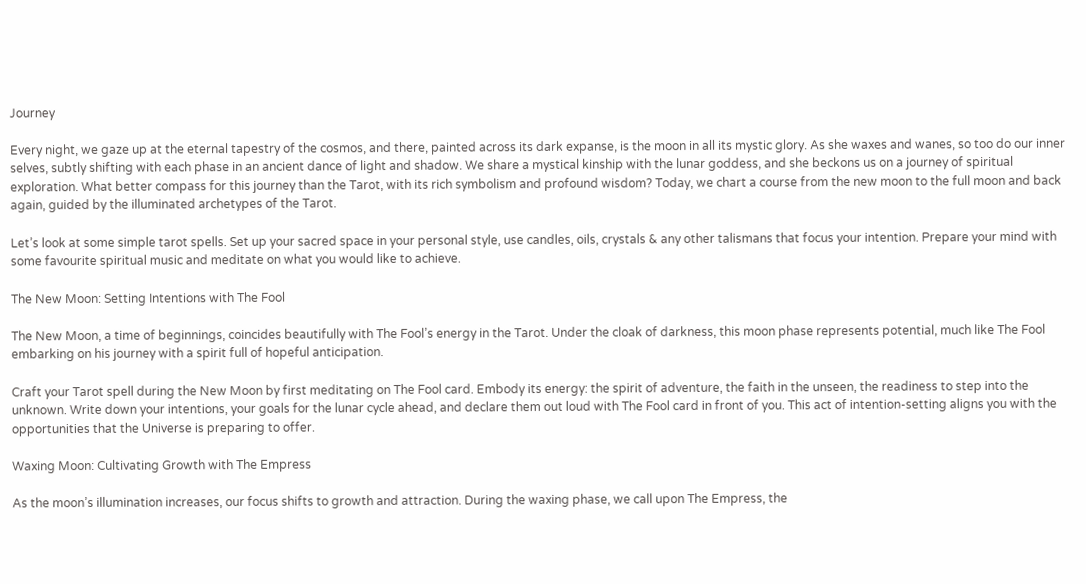Journey

Every night, we gaze up at the eternal tapestry of the cosmos, and there, painted across its dark expanse, is the moon in all its mystic glory. As she waxes and wanes, so too do our inner selves, subtly shifting with each phase in an ancient dance of light and shadow. We share a mystical kinship with the lunar goddess, and she beckons us on a journey of spiritual exploration. What better compass for this journey than the Tarot, with its rich symbolism and profound wisdom? Today, we chart a course from the new moon to the full moon and back again, guided by the illuminated archetypes of the Tarot.

Let’s look at some simple tarot spells. Set up your sacred space in your personal style, use candles, oils, crystals & any other talismans that focus your intention. Prepare your mind with some favourite spiritual music and meditate on what you would like to achieve.

The New Moon: Setting Intentions with The Fool

The New Moon, a time of beginnings, coincides beautifully with The Fool’s energy in the Tarot. Under the cloak of darkness, this moon phase represents potential, much like The Fool embarking on his journey with a spirit full of hopeful anticipation.

Craft your Tarot spell during the New Moon by first meditating on The Fool card. Embody its energy: the spirit of adventure, the faith in the unseen, the readiness to step into the unknown. Write down your intentions, your goals for the lunar cycle ahead, and declare them out loud with The Fool card in front of you. This act of intention-setting aligns you with the opportunities that the Universe is preparing to offer.

Waxing Moon: Cultivating Growth with The Empress

As the moon’s illumination increases, our focus shifts to growth and attraction. During the waxing phase, we call upon The Empress, the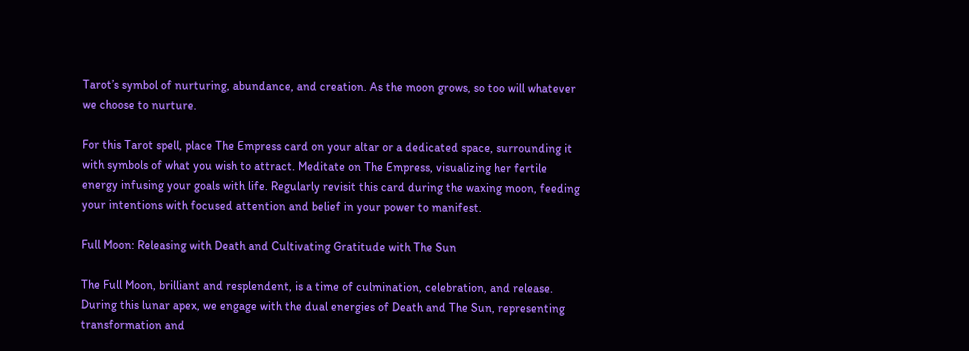Tarot’s symbol of nurturing, abundance, and creation. As the moon grows, so too will whatever we choose to nurture.

For this Tarot spell, place The Empress card on your altar or a dedicated space, surrounding it with symbols of what you wish to attract. Meditate on The Empress, visualizing her fertile energy infusing your goals with life. Regularly revisit this card during the waxing moon, feeding your intentions with focused attention and belief in your power to manifest.

Full Moon: Releasing with Death and Cultivating Gratitude with The Sun

The Full Moon, brilliant and resplendent, is a time of culmination, celebration, and release. During this lunar apex, we engage with the dual energies of Death and The Sun, representing transformation and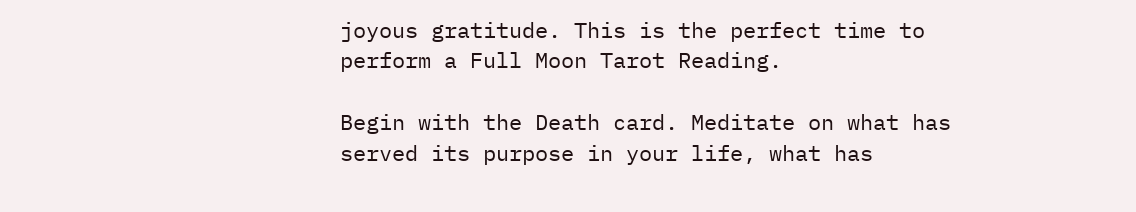joyous gratitude. This is the perfect time to perform a Full Moon Tarot Reading.

Begin with the Death card. Meditate on what has served its purpose in your life, what has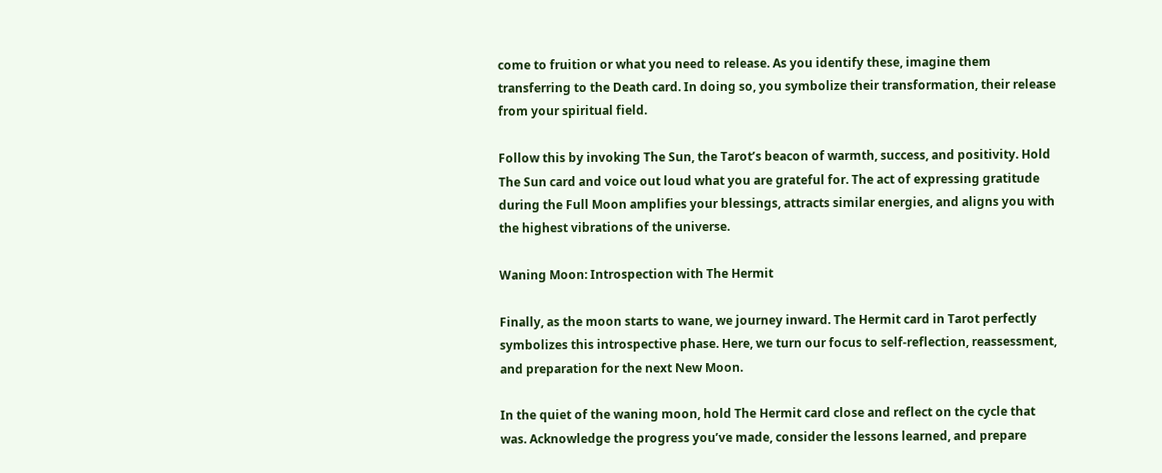come to fruition or what you need to release. As you identify these, imagine them transferring to the Death card. In doing so, you symbolize their transformation, their release from your spiritual field.

Follow this by invoking The Sun, the Tarot’s beacon of warmth, success, and positivity. Hold The Sun card and voice out loud what you are grateful for. The act of expressing gratitude during the Full Moon amplifies your blessings, attracts similar energies, and aligns you with the highest vibrations of the universe.

Waning Moon: Introspection with The Hermit

Finally, as the moon starts to wane, we journey inward. The Hermit card in Tarot perfectly symbolizes this introspective phase. Here, we turn our focus to self-reflection, reassessment, and preparation for the next New Moon.

In the quiet of the waning moon, hold The Hermit card close and reflect on the cycle that was. Acknowledge the progress you’ve made, consider the lessons learned, and prepare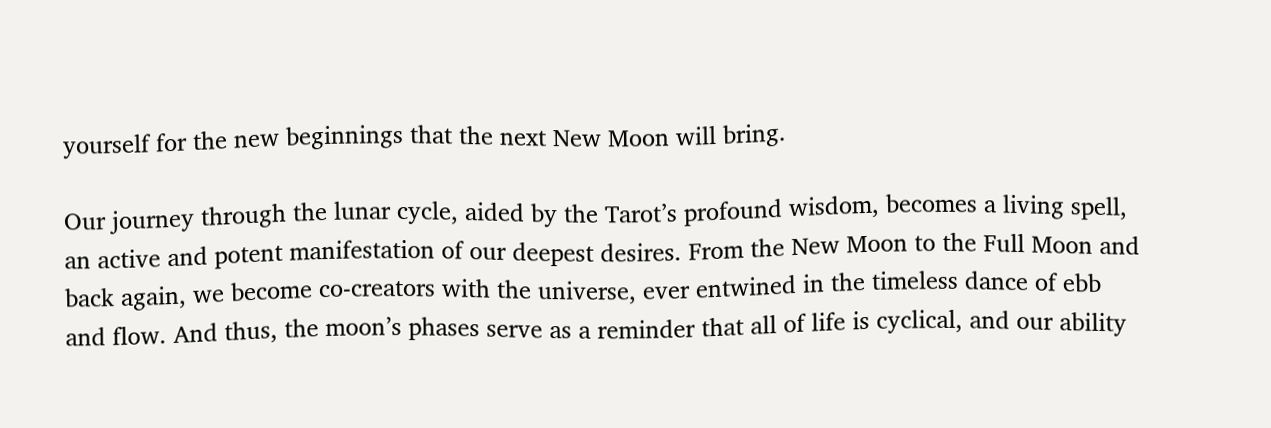yourself for the new beginnings that the next New Moon will bring.

Our journey through the lunar cycle, aided by the Tarot’s profound wisdom, becomes a living spell, an active and potent manifestation of our deepest desires. From the New Moon to the Full Moon and back again, we become co-creators with the universe, ever entwined in the timeless dance of ebb and flow. And thus, the moon’s phases serve as a reminder that all of life is cyclical, and our ability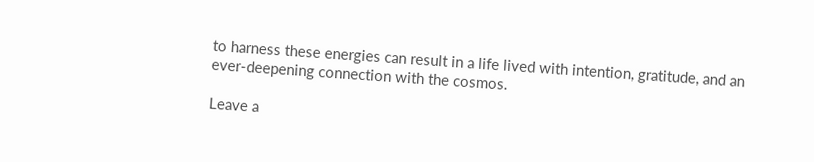to harness these energies can result in a life lived with intention, gratitude, and an ever-deepening connection with the cosmos.

Leave a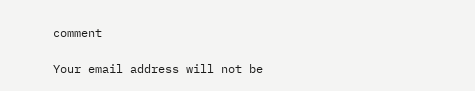comment

Your email address will not be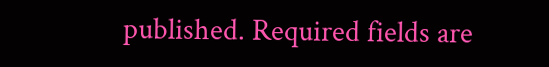published. Required fields are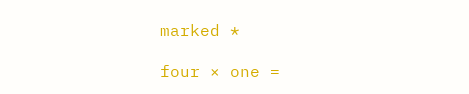marked *

four × one =